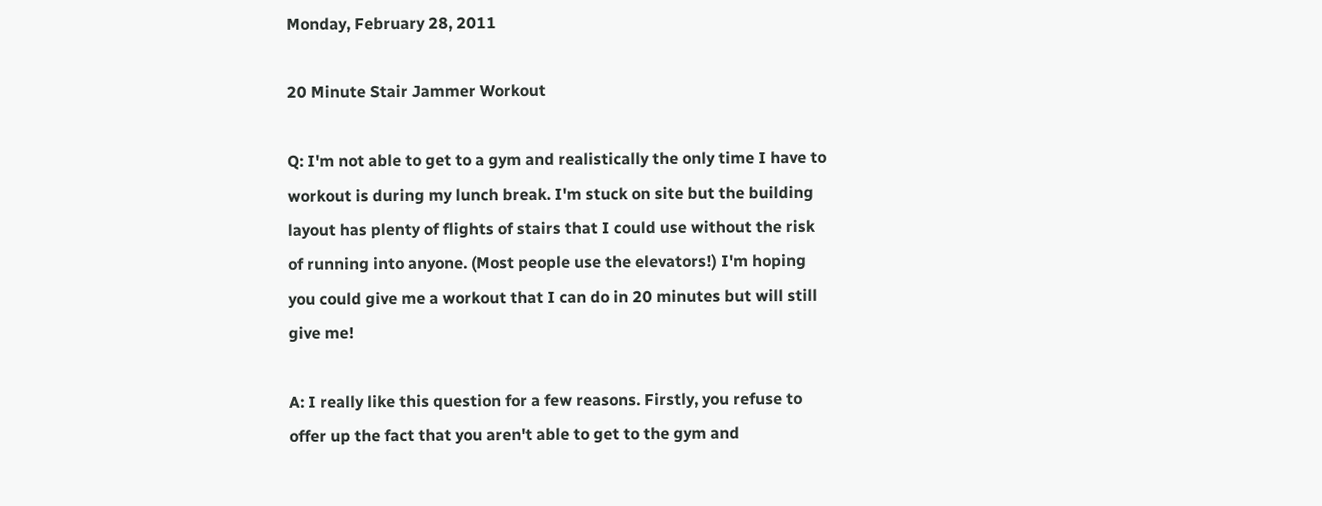Monday, February 28, 2011

20 Minute Stair Jammer Workout

Q: I'm not able to get to a gym and realistically the only time I have to workout is during my lunch break. I'm stuck on site but the building layout has plenty of flights of stairs that I could use without the risk of running into anyone. (Most people use the elevators!) I'm hoping you could give me a workout that I can do in 20 minutes but will still give me!

A: I really like this question for a few reasons. Firstly, you refuse to offer up the fact that you aren't able to get to the gym and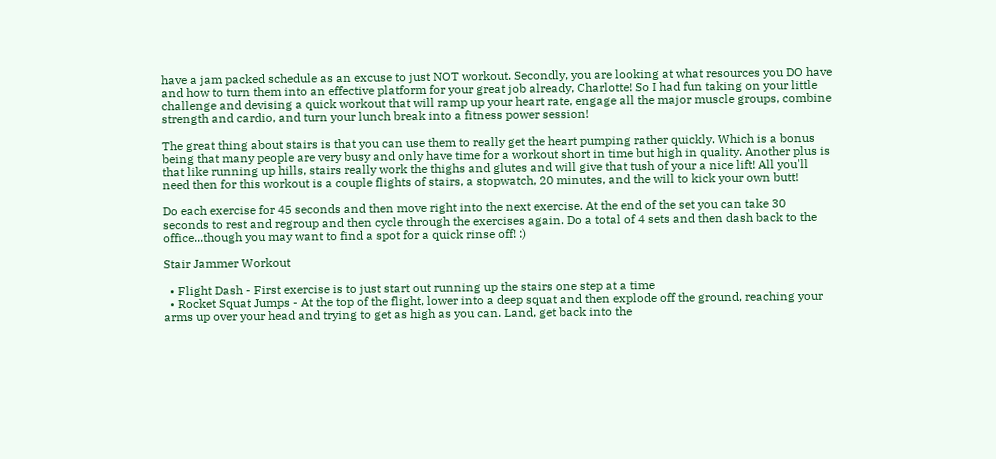have a jam packed schedule as an excuse to just NOT workout. Secondly, you are looking at what resources you DO have and how to turn them into an effective platform for your great job already, Charlotte! So I had fun taking on your little challenge and devising a quick workout that will ramp up your heart rate, engage all the major muscle groups, combine strength and cardio, and turn your lunch break into a fitness power session!

The great thing about stairs is that you can use them to really get the heart pumping rather quickly. Which is a bonus being that many people are very busy and only have time for a workout short in time but high in quality. Another plus is that like running up hills, stairs really work the thighs and glutes and will give that tush of your a nice lift! All you'll need then for this workout is a couple flights of stairs, a stopwatch, 20 minutes, and the will to kick your own butt!

Do each exercise for 45 seconds and then move right into the next exercise. At the end of the set you can take 30 seconds to rest and regroup and then cycle through the exercises again. Do a total of 4 sets and then dash back to the office...though you may want to find a spot for a quick rinse off! :)

Stair Jammer Workout

  • Flight Dash - First exercise is to just start out running up the stairs one step at a time
  • Rocket Squat Jumps - At the top of the flight, lower into a deep squat and then explode off the ground, reaching your arms up over your head and trying to get as high as you can. Land, get back into the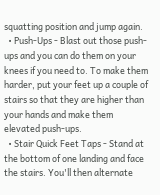squatting position and jump again.
  • Push-Ups - Blast out those push-ups and you can do them on your knees if you need to. To make them harder, put your feet up a couple of stairs so that they are higher than your hands and make them elevated push-ups.
  • Stair Quick Feet Taps - Stand at the bottom of one landing and face the stairs. You'll then alternate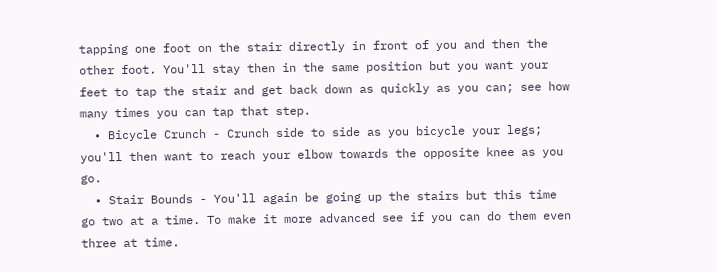tapping one foot on the stair directly in front of you and then the other foot. You'll stay then in the same position but you want your feet to tap the stair and get back down as quickly as you can; see how many times you can tap that step.
  • Bicycle Crunch - Crunch side to side as you bicycle your legs; you'll then want to reach your elbow towards the opposite knee as you go.
  • Stair Bounds - You'll again be going up the stairs but this time go two at a time. To make it more advanced see if you can do them even three at time.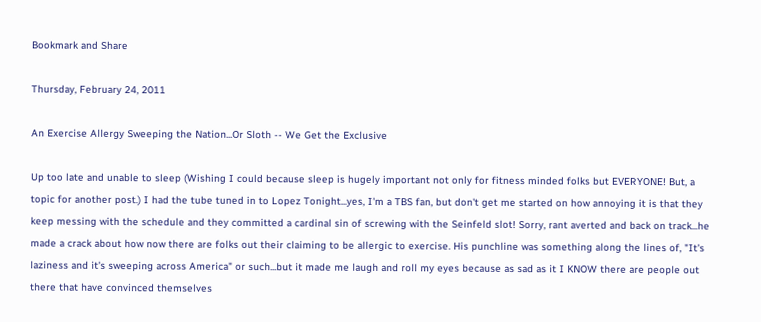Bookmark and Share

Thursday, February 24, 2011

An Exercise Allergy Sweeping the Nation...Or Sloth -- We Get the Exclusive

Up too late and unable to sleep (Wishing I could because sleep is hugely important not only for fitness minded folks but EVERYONE! But, a topic for another post.) I had the tube tuned in to Lopez Tonight...yes, I'm a TBS fan, but don't get me started on how annoying it is that they keep messing with the schedule and they committed a cardinal sin of screwing with the Seinfeld slot! Sorry, rant averted and back on track...he made a crack about how now there are folks out their claiming to be allergic to exercise. His punchline was something along the lines of, "It's laziness and it's sweeping across America" or such...but it made me laugh and roll my eyes because as sad as it I KNOW there are people out there that have convinced themselves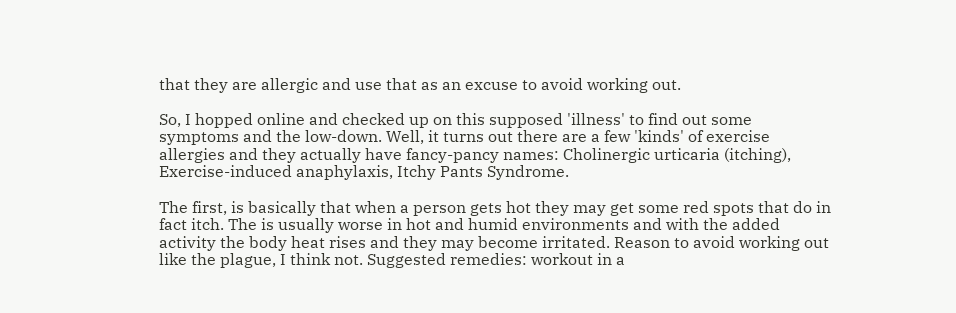that they are allergic and use that as an excuse to avoid working out.

So, I hopped online and checked up on this supposed 'illness' to find out some symptoms and the low-down. Well, it turns out there are a few 'kinds' of exercise allergies and they actually have fancy-pancy names: Cholinergic urticaria (itching), Exercise-induced anaphylaxis, Itchy Pants Syndrome.

The first, is basically that when a person gets hot they may get some red spots that do in fact itch. The is usually worse in hot and humid environments and with the added activity the body heat rises and they may become irritated. Reason to avoid working out like the plague, I think not. Suggested remedies: workout in a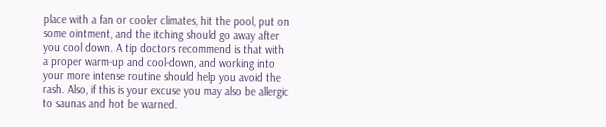place with a fan or cooler climates, hit the pool, put on some ointment, and the itching should go away after you cool down. A tip doctors recommend is that with a proper warm-up and cool-down, and working into your more intense routine should help you avoid the rash. Also, if this is your excuse you may also be allergic to saunas and hot be warned.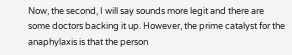Now, the second, I will say sounds more legit and there are some doctors backing it up. However, the prime catalyst for the anaphylaxis is that the person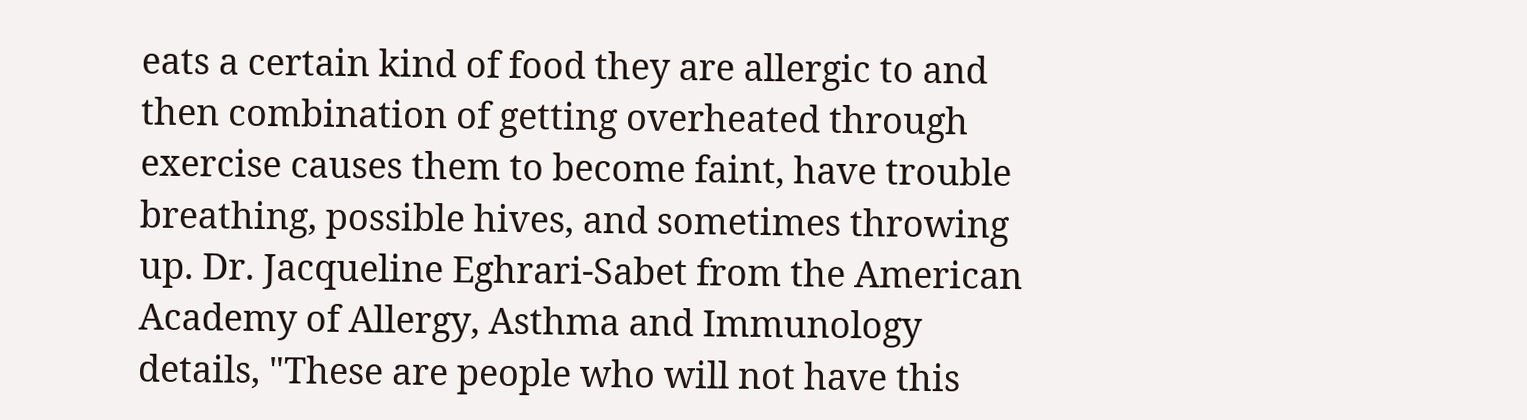eats a certain kind of food they are allergic to and then combination of getting overheated through exercise causes them to become faint, have trouble breathing, possible hives, and sometimes throwing up. Dr. Jacqueline Eghrari-Sabet from the American Academy of Allergy, Asthma and Immunology details, "These are people who will not have this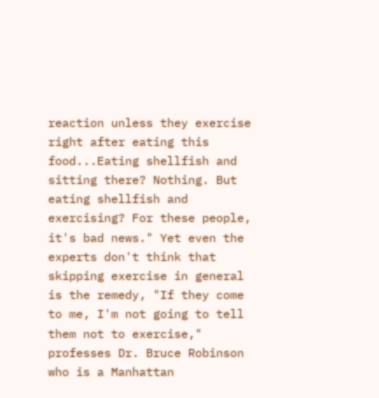reaction unless they exercise right after eating this food...Eating shellfish and sitting there? Nothing. But eating shellfish and exercising? For these people, it's bad news." Yet even the experts don't think that skipping exercise in general is the remedy, "If they come to me, I'm not going to tell them not to exercise," professes Dr. Bruce Robinson who is a Manhattan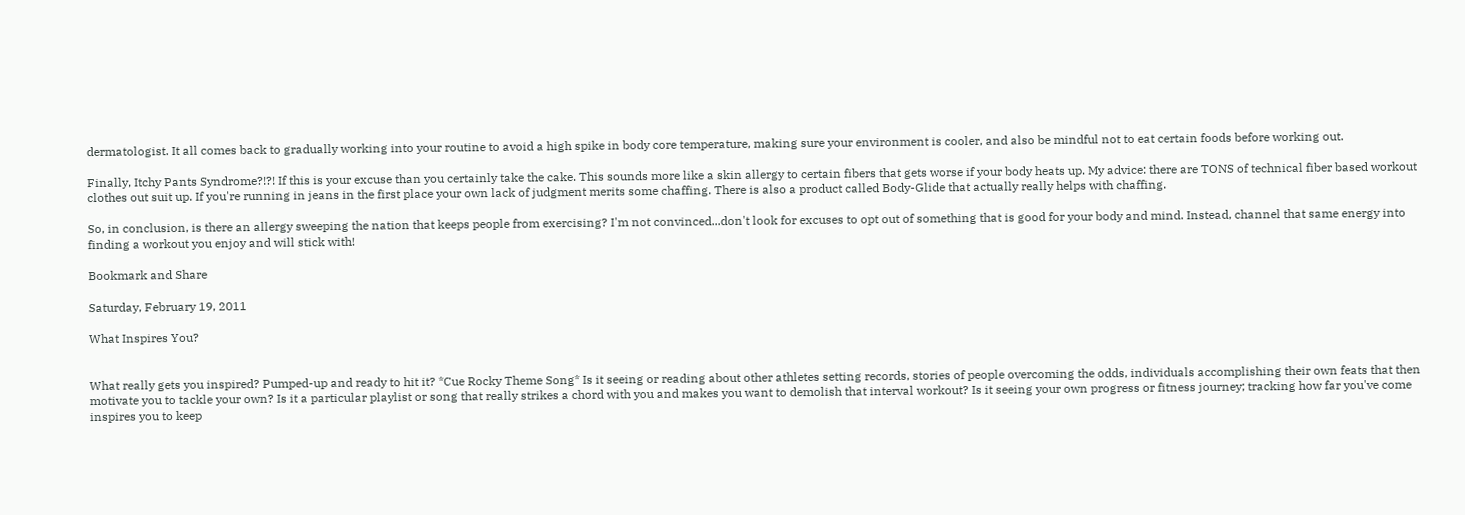dermatologist. It all comes back to gradually working into your routine to avoid a high spike in body core temperature, making sure your environment is cooler, and also be mindful not to eat certain foods before working out.

Finally, Itchy Pants Syndrome?!?! If this is your excuse than you certainly take the cake. This sounds more like a skin allergy to certain fibers that gets worse if your body heats up. My advice: there are TONS of technical fiber based workout clothes out suit up. If you're running in jeans in the first place your own lack of judgment merits some chaffing. There is also a product called Body-Glide that actually really helps with chaffing.

So, in conclusion, is there an allergy sweeping the nation that keeps people from exercising? I'm not convinced...don't look for excuses to opt out of something that is good for your body and mind. Instead, channel that same energy into finding a workout you enjoy and will stick with!

Bookmark and Share

Saturday, February 19, 2011

What Inspires You?


What really gets you inspired? Pumped-up and ready to hit it? *Cue Rocky Theme Song* Is it seeing or reading about other athletes setting records, stories of people overcoming the odds, individuals accomplishing their own feats that then motivate you to tackle your own? Is it a particular playlist or song that really strikes a chord with you and makes you want to demolish that interval workout? Is it seeing your own progress or fitness journey; tracking how far you've come inspires you to keep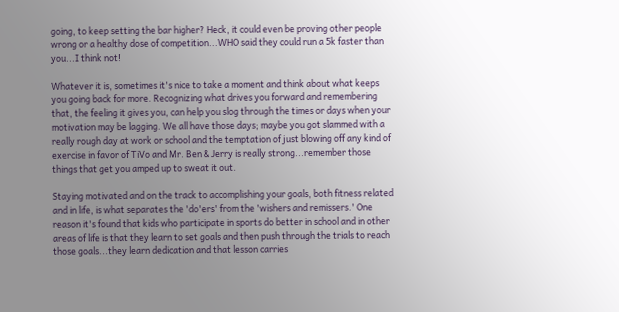going, to keep setting the bar higher? Heck, it could even be proving other people wrong or a healthy dose of competition...WHO said they could run a 5k faster than you...I think not!

Whatever it is, sometimes it's nice to take a moment and think about what keeps you going back for more. Recognizing what drives you forward and remembering that, the feeling it gives you, can help you slog through the times or days when your motivation may be lagging. We all have those days; maybe you got slammed with a really rough day at work or school and the temptation of just blowing off any kind of exercise in favor of TiVo and Mr. Ben & Jerry is really strong...remember those things that get you amped up to sweat it out.

Staying motivated and on the track to accomplishing your goals, both fitness related and in life, is what separates the 'do'ers' from the 'wishers and remissers.' One reason it's found that kids who participate in sports do better in school and in other areas of life is that they learn to set goals and then push through the trials to reach those goals...they learn dedication and that lesson carries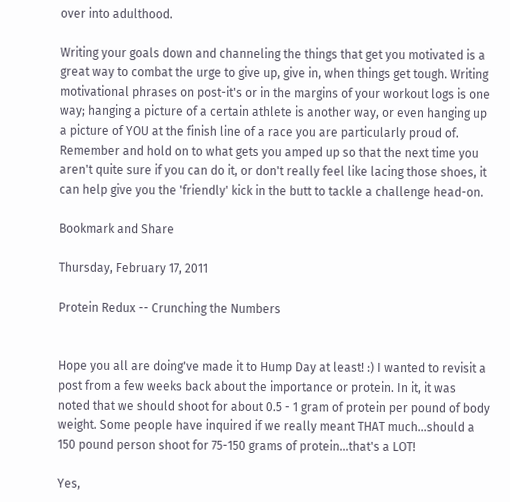over into adulthood.

Writing your goals down and channeling the things that get you motivated is a great way to combat the urge to give up, give in, when things get tough. Writing motivational phrases on post-it's or in the margins of your workout logs is one way; hanging a picture of a certain athlete is another way, or even hanging up a picture of YOU at the finish line of a race you are particularly proud of. Remember and hold on to what gets you amped up so that the next time you aren't quite sure if you can do it, or don't really feel like lacing those shoes, it can help give you the 'friendly' kick in the butt to tackle a challenge head-on.

Bookmark and Share

Thursday, February 17, 2011

Protein Redux -- Crunching the Numbers


Hope you all are doing've made it to Hump Day at least! :) I wanted to revisit a post from a few weeks back about the importance or protein. In it, it was noted that we should shoot for about 0.5 - 1 gram of protein per pound of body weight. Some people have inquired if we really meant THAT much...should a 150 pound person shoot for 75-150 grams of protein...that's a LOT!

Yes,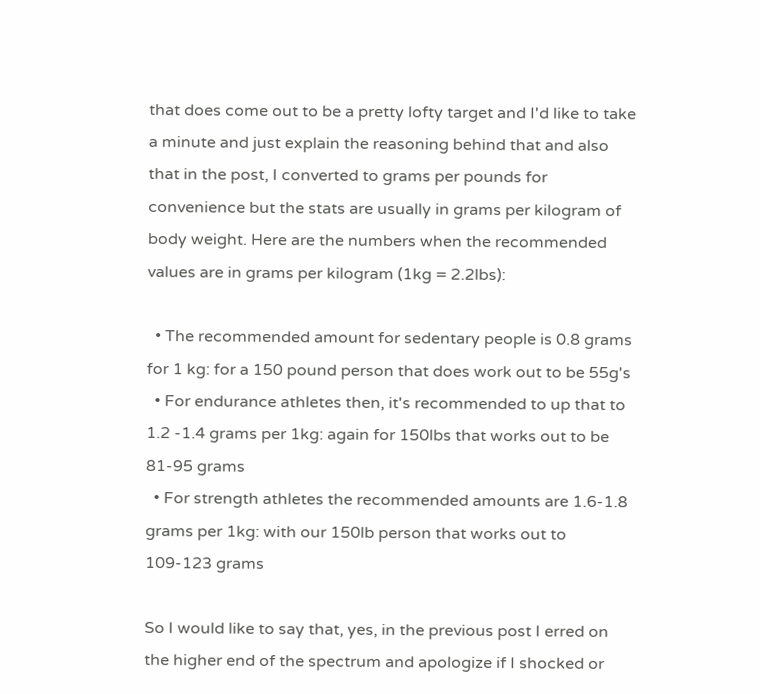that does come out to be a pretty lofty target and I'd like to take a minute and just explain the reasoning behind that and also that in the post, I converted to grams per pounds for convenience but the stats are usually in grams per kilogram of body weight. Here are the numbers when the recommended values are in grams per kilogram (1kg = 2.2lbs):

  • The recommended amount for sedentary people is 0.8 grams for 1 kg: for a 150 pound person that does work out to be 55g's
  • For endurance athletes then, it's recommended to up that to 1.2 -1.4 grams per 1kg: again for 150lbs that works out to be 81-95 grams
  • For strength athletes the recommended amounts are 1.6-1.8 grams per 1kg: with our 150lb person that works out to 109-123 grams

So I would like to say that, yes, in the previous post I erred on the higher end of the spectrum and apologize if I shocked or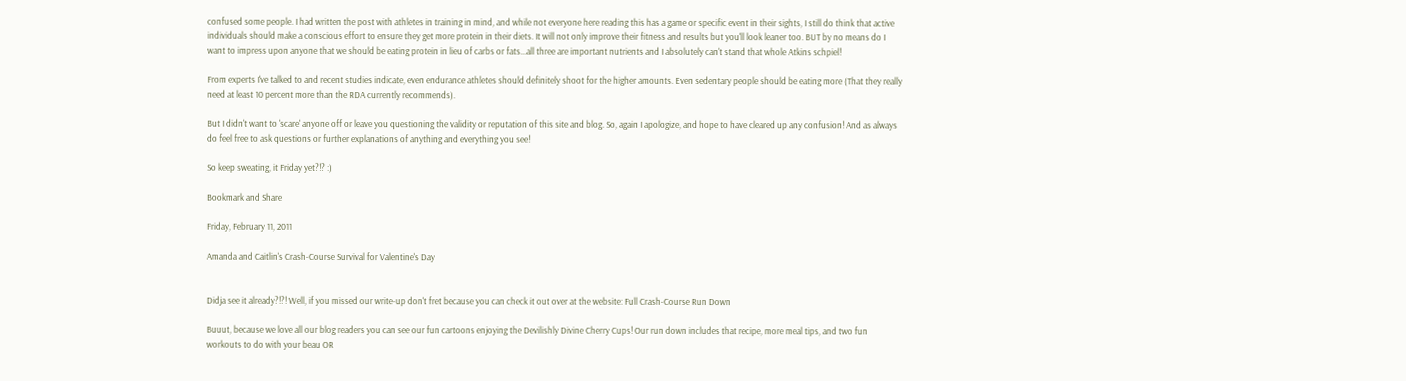confused some people. I had written the post with athletes in training in mind, and while not everyone here reading this has a game or specific event in their sights, I still do think that active individuals should make a conscious effort to ensure they get more protein in their diets. It will not only improve their fitness and results but you'll look leaner too. BUT by no means do I want to impress upon anyone that we should be eating protein in lieu of carbs or fats...all three are important nutrients and I absolutely can't stand that whole Atkins schpiel!

From experts I've talked to and recent studies indicate, even endurance athletes should definitely shoot for the higher amounts. Even sedentary people should be eating more (That they really need at least 10 percent more than the RDA currently recommends).

But I didn't want to 'scare' anyone off or leave you questioning the validity or reputation of this site and blog. So, again I apologize, and hope to have cleared up any confusion! And as always do feel free to ask questions or further explanations of anything and everything you see!

So keep sweating, it Friday yet?!? :)

Bookmark and Share

Friday, February 11, 2011

Amanda and Caitlin's Crash-Course Survival for Valentine's Day


Didja see it already?!?! Well, if you missed our write-up don't fret because you can check it out over at the website: Full Crash-Course Run Down

Buuut, because we love all our blog readers you can see our fun cartoons enjoying the Devilishly Divine Cherry Cups! Our run down includes that recipe, more meal tips, and two fun workouts to do with your beau OR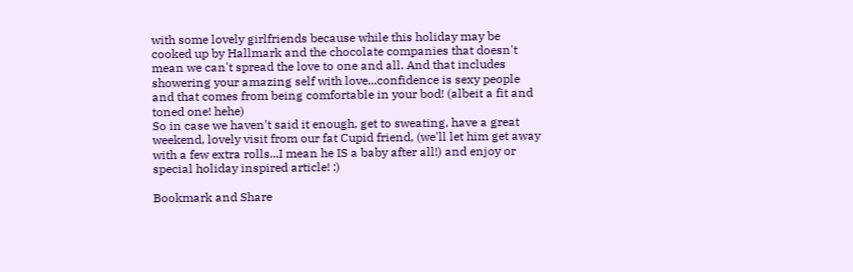with some lovely girlfriends because while this holiday may be cooked up by Hallmark and the chocolate companies that doesn't mean we can't spread the love to one and all. And that includes showering your amazing self with love...confidence is sexy people and that comes from being comfortable in your bod! (albeit a fit and toned one! hehe)
So in case we haven't said it enough, get to sweating, have a great weekend, lovely visit from our fat Cupid friend, (we'll let him get away with a few extra rolls...I mean he IS a baby after all!) and enjoy or special holiday inspired article! :)

Bookmark and Share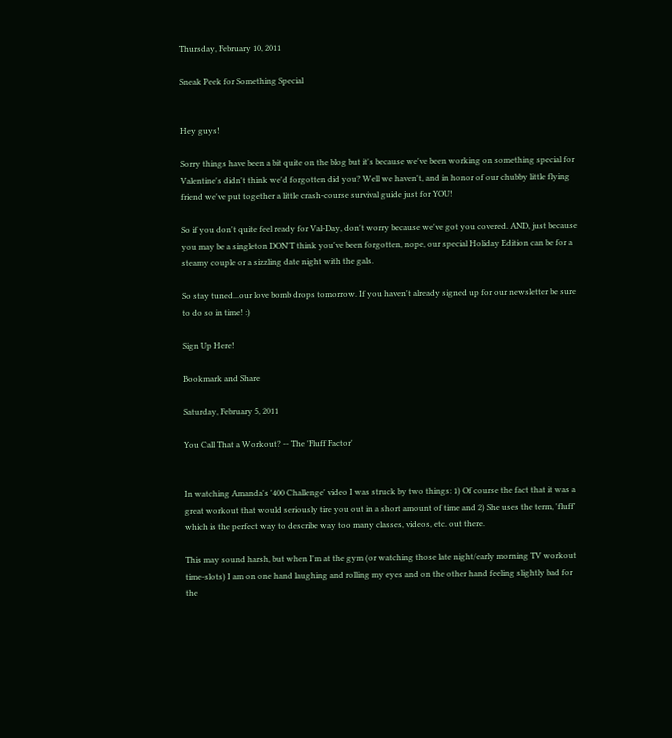Thursday, February 10, 2011

Sneak Peek for Something Special


Hey guys!

Sorry things have been a bit quite on the blog but it's because we've been working on something special for Valentine's didn't think we'd forgotten did you? Well we haven't, and in honor of our chubby little flying friend we've put together a little crash-course survival guide just for YOU!

So if you don't quite feel ready for Val-Day, don't worry because we've got you covered. AND, just because you may be a singleton DON'T think you've been forgotten, nope, our special Holiday Edition can be for a steamy couple or a sizzling date night with the gals.

So stay tuned...our love bomb drops tomorrow. If you haven't already signed up for our newsletter be sure to do so in time! :)

Sign Up Here!

Bookmark and Share

Saturday, February 5, 2011

You Call That a Workout? -- The 'Fluff Factor'


In watching Amanda's '400 Challenge' video I was struck by two things: 1) Of course the fact that it was a great workout that would seriously tire you out in a short amount of time and 2) She uses the term, 'fluff' which is the perfect way to describe way too many classes, videos, etc. out there.

This may sound harsh, but when I'm at the gym (or watching those late night/early morning TV workout time-slots) I am on one hand laughing and rolling my eyes and on the other hand feeling slightly bad for the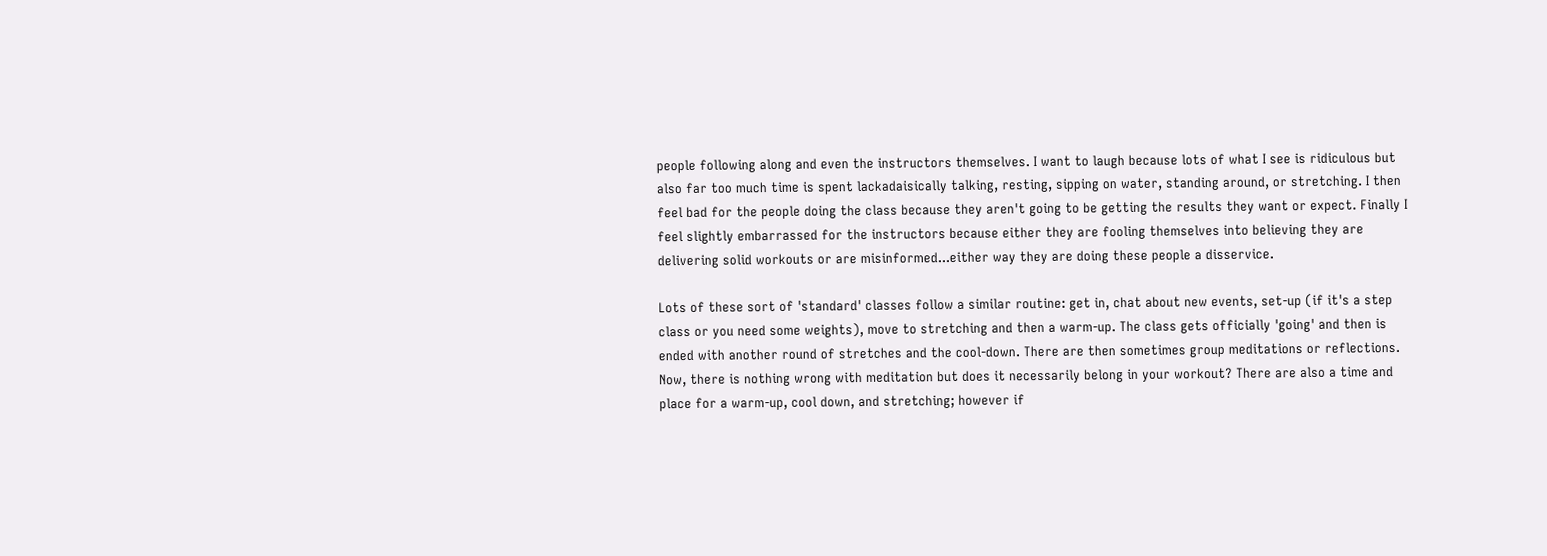people following along and even the instructors themselves. I want to laugh because lots of what I see is ridiculous but also far too much time is spent lackadaisically talking, resting, sipping on water, standing around, or stretching. I then feel bad for the people doing the class because they aren't going to be getting the results they want or expect. Finally I feel slightly embarrassed for the instructors because either they are fooling themselves into believing they are delivering solid workouts or are misinformed...either way they are doing these people a disservice.

Lots of these sort of 'standard' classes follow a similar routine: get in, chat about new events, set-up (if it's a step class or you need some weights), move to stretching and then a warm-up. The class gets officially 'going' and then is ended with another round of stretches and the cool-down. There are then sometimes group meditations or reflections. Now, there is nothing wrong with meditation but does it necessarily belong in your workout? There are also a time and place for a warm-up, cool down, and stretching; however if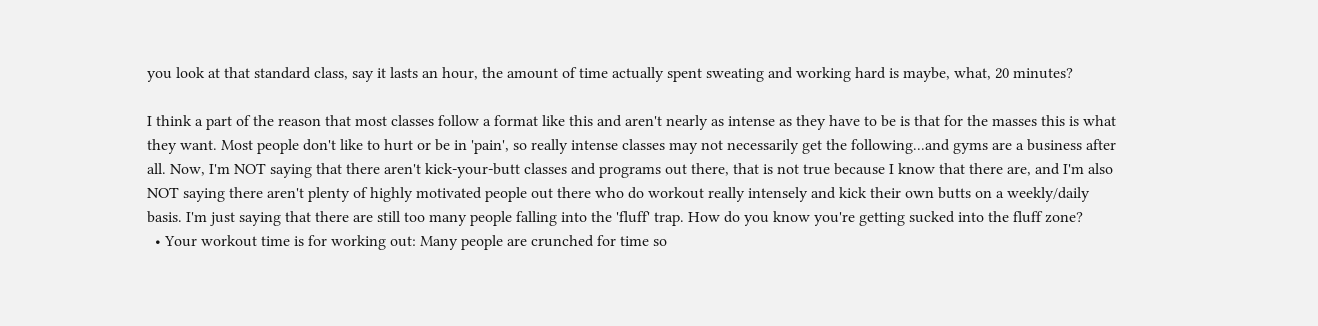you look at that standard class, say it lasts an hour, the amount of time actually spent sweating and working hard is maybe, what, 20 minutes?

I think a part of the reason that most classes follow a format like this and aren't nearly as intense as they have to be is that for the masses this is what they want. Most people don't like to hurt or be in 'pain', so really intense classes may not necessarily get the following...and gyms are a business after all. Now, I'm NOT saying that there aren't kick-your-butt classes and programs out there, that is not true because I know that there are, and I'm also NOT saying there aren't plenty of highly motivated people out there who do workout really intensely and kick their own butts on a weekly/daily basis. I'm just saying that there are still too many people falling into the 'fluff' trap. How do you know you're getting sucked into the fluff zone?
  • Your workout time is for working out: Many people are crunched for time so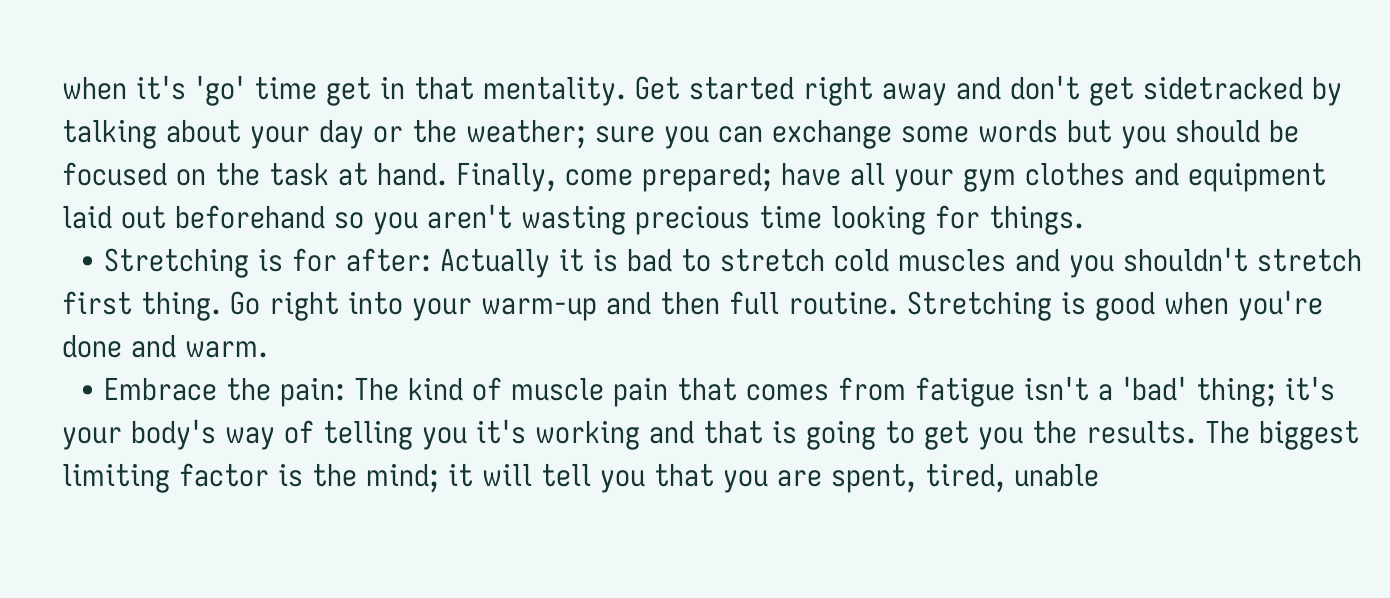when it's 'go' time get in that mentality. Get started right away and don't get sidetracked by talking about your day or the weather; sure you can exchange some words but you should be focused on the task at hand. Finally, come prepared; have all your gym clothes and equipment laid out beforehand so you aren't wasting precious time looking for things.
  • Stretching is for after: Actually it is bad to stretch cold muscles and you shouldn't stretch first thing. Go right into your warm-up and then full routine. Stretching is good when you're done and warm.
  • Embrace the pain: The kind of muscle pain that comes from fatigue isn't a 'bad' thing; it's your body's way of telling you it's working and that is going to get you the results. The biggest limiting factor is the mind; it will tell you that you are spent, tired, unable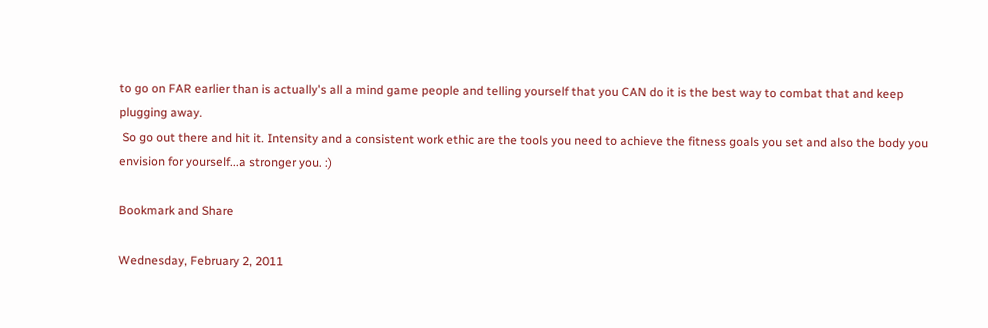to go on FAR earlier than is actually's all a mind game people and telling yourself that you CAN do it is the best way to combat that and keep plugging away.
 So go out there and hit it. Intensity and a consistent work ethic are the tools you need to achieve the fitness goals you set and also the body you envision for yourself...a stronger you. :)

Bookmark and Share

Wednesday, February 2, 2011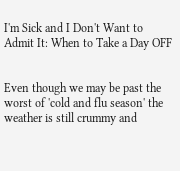I'm Sick and I Don't Want to Admit It: When to Take a Day OFF


Even though we may be past the worst of 'cold and flu season' the weather is still crummy and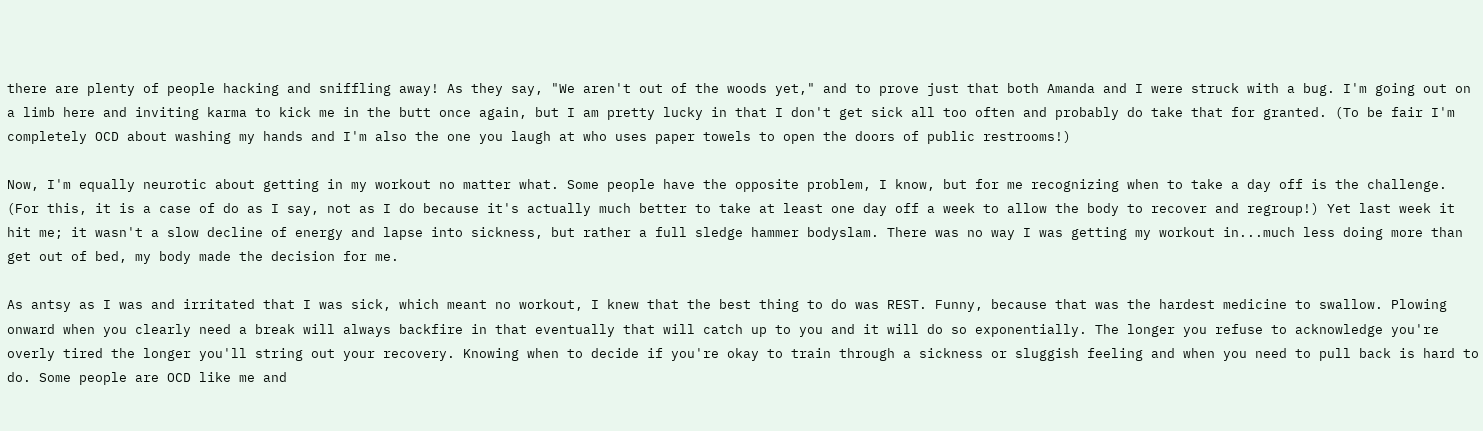there are plenty of people hacking and sniffling away! As they say, "We aren't out of the woods yet," and to prove just that both Amanda and I were struck with a bug. I'm going out on a limb here and inviting karma to kick me in the butt once again, but I am pretty lucky in that I don't get sick all too often and probably do take that for granted. (To be fair I'm completely OCD about washing my hands and I'm also the one you laugh at who uses paper towels to open the doors of public restrooms!)

Now, I'm equally neurotic about getting in my workout no matter what. Some people have the opposite problem, I know, but for me recognizing when to take a day off is the challenge. (For this, it is a case of do as I say, not as I do because it's actually much better to take at least one day off a week to allow the body to recover and regroup!) Yet last week it hit me; it wasn't a slow decline of energy and lapse into sickness, but rather a full sledge hammer bodyslam. There was no way I was getting my workout in...much less doing more than get out of bed, my body made the decision for me.

As antsy as I was and irritated that I was sick, which meant no workout, I knew that the best thing to do was REST. Funny, because that was the hardest medicine to swallow. Plowing onward when you clearly need a break will always backfire in that eventually that will catch up to you and it will do so exponentially. The longer you refuse to acknowledge you're overly tired the longer you'll string out your recovery. Knowing when to decide if you're okay to train through a sickness or sluggish feeling and when you need to pull back is hard to do. Some people are OCD like me and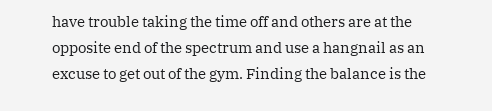have trouble taking the time off and others are at the opposite end of the spectrum and use a hangnail as an excuse to get out of the gym. Finding the balance is the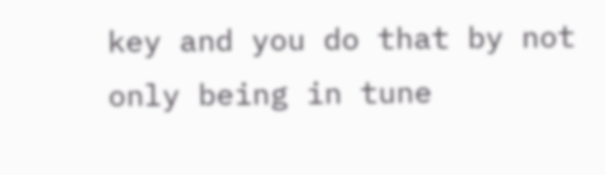key and you do that by not only being in tune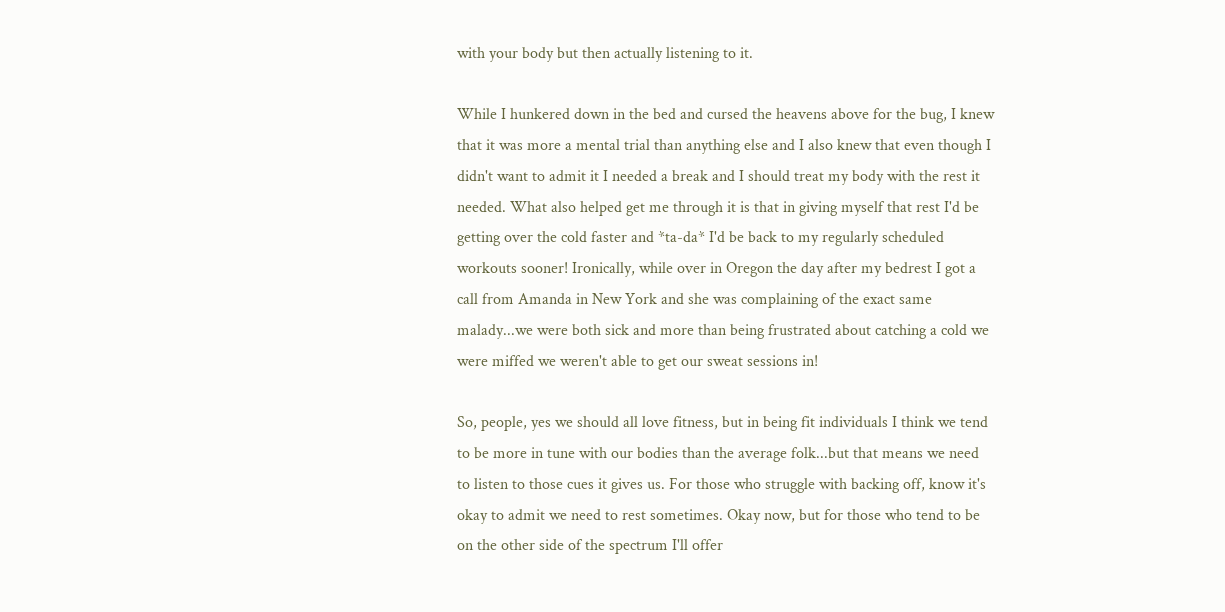with your body but then actually listening to it.

While I hunkered down in the bed and cursed the heavens above for the bug, I knew that it was more a mental trial than anything else and I also knew that even though I didn't want to admit it I needed a break and I should treat my body with the rest it needed. What also helped get me through it is that in giving myself that rest I'd be getting over the cold faster and *ta-da* I'd be back to my regularly scheduled workouts sooner! Ironically, while over in Oregon the day after my bedrest I got a call from Amanda in New York and she was complaining of the exact same malady...we were both sick and more than being frustrated about catching a cold we were miffed we weren't able to get our sweat sessions in!

So, people, yes we should all love fitness, but in being fit individuals I think we tend to be more in tune with our bodies than the average folk...but that means we need to listen to those cues it gives us. For those who struggle with backing off, know it's okay to admit we need to rest sometimes. Okay now, but for those who tend to be on the other side of the spectrum I'll offer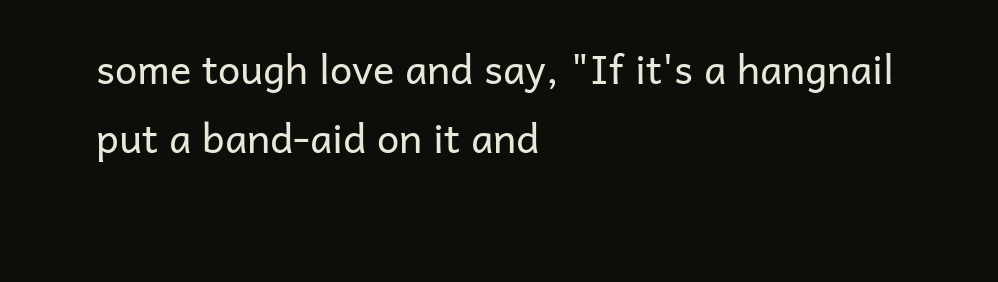some tough love and say, "If it's a hangnail put a band-aid on it and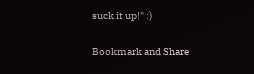suck it up!" :)

Bookmark and Share